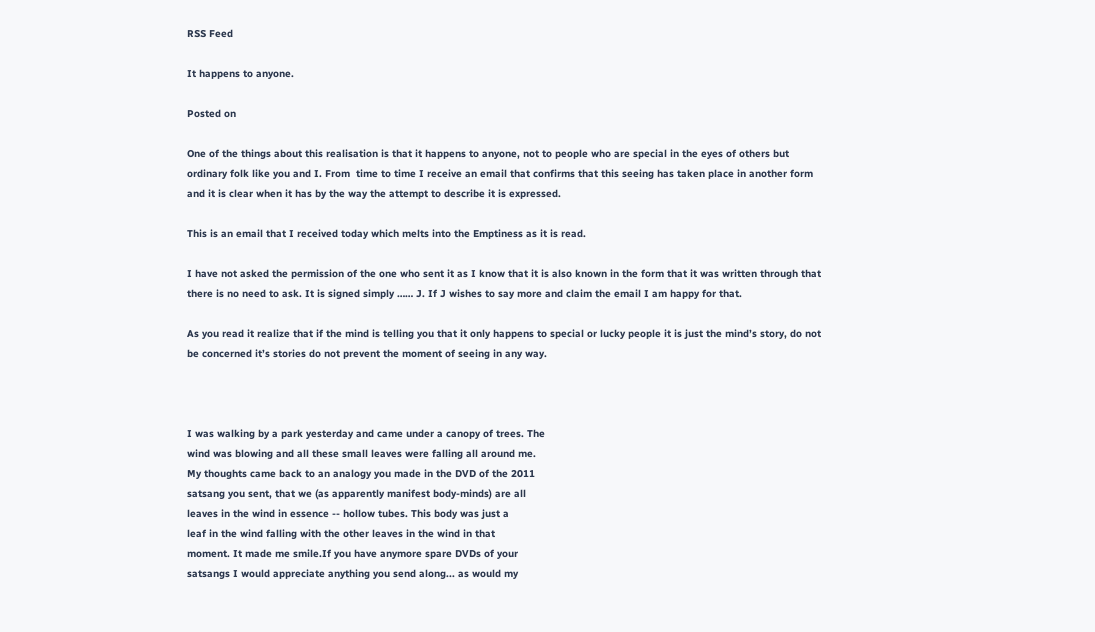RSS Feed

It happens to anyone.

Posted on

One of the things about this realisation is that it happens to anyone, not to people who are special in the eyes of others but ordinary folk like you and I. From  time to time I receive an email that confirms that this seeing has taken place in another form and it is clear when it has by the way the attempt to describe it is expressed.

This is an email that I received today which melts into the Emptiness as it is read.

I have not asked the permission of the one who sent it as I know that it is also known in the form that it was written through that there is no need to ask. It is signed simply …… J. If J wishes to say more and claim the email I am happy for that.

As you read it realize that if the mind is telling you that it only happens to special or lucky people it is just the mind’s story, do not be concerned it’s stories do not prevent the moment of seeing in any way.



I was walking by a park yesterday and came under a canopy of trees. The
wind was blowing and all these small leaves were falling all around me.
My thoughts came back to an analogy you made in the DVD of the 2011
satsang you sent, that we (as apparently manifest body-minds) are all
leaves in the wind in essence -- hollow tubes. This body was just a
leaf in the wind falling with the other leaves in the wind in that
moment. It made me smile.If you have anymore spare DVDs of your
satsangs I would appreciate anything you send along... as would my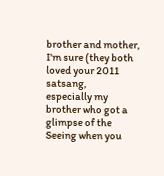brother and mother, I'm sure (they both loved your 2011 satsang,
especially my brother who got a glimpse of the Seeing when you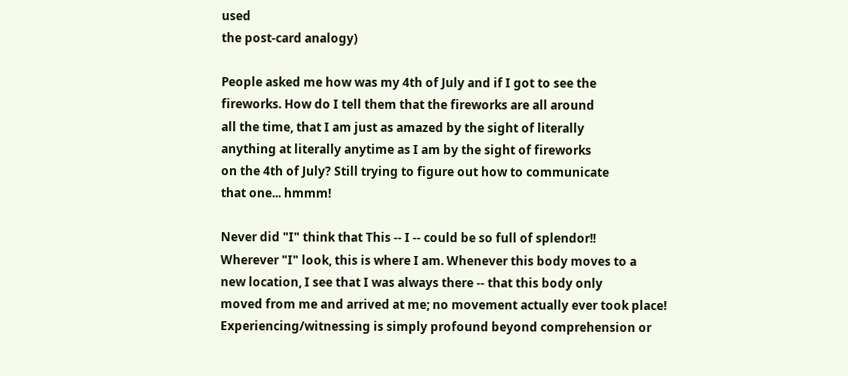used
the post-card analogy)

People asked me how was my 4th of July and if I got to see the
fireworks. How do I tell them that the fireworks are all around
all the time, that I am just as amazed by the sight of literally
anything at literally anytime as I am by the sight of fireworks
on the 4th of July? Still trying to figure out how to communicate
that one... hmmm!

Never did "I" think that This -- I -- could be so full of splendor!!
Wherever "I" look, this is where I am. Whenever this body moves to a
new location, I see that I was always there -- that this body only
moved from me and arrived at me; no movement actually ever took place!
Experiencing/witnessing is simply profound beyond comprehension or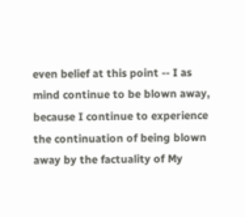even belief at this point -- I as mind continue to be blown away,
because I continue to experience the continuation of being blown
away by the factuality of My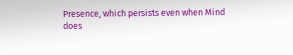Presence, which persists even when Mind
does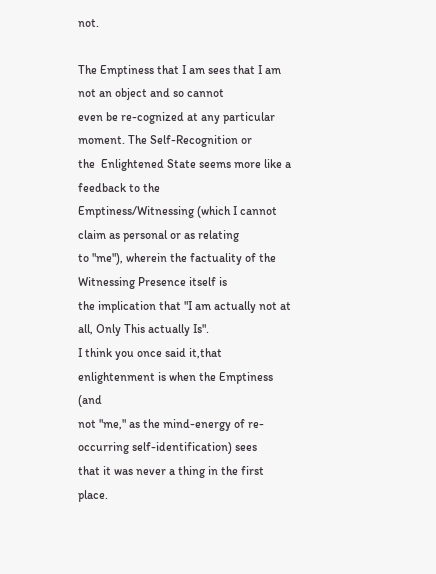not.

The Emptiness that I am sees that I am not an object and so cannot
even be re-cognized at any particular moment. The Self-Recognition or
the  Enlightened State seems more like a feedback to the
Emptiness/Witnessing (which I cannot claim as personal or as relating
to "me"), wherein the factuality of the Witnessing Presence itself is
the implication that "I am actually not at all, Only This actually Is".
I think you once said it,that enlightenment is when the Emptiness (and
not "me," as the mind-energy of re-occurring self-identification) sees
that it was never a thing in the first place.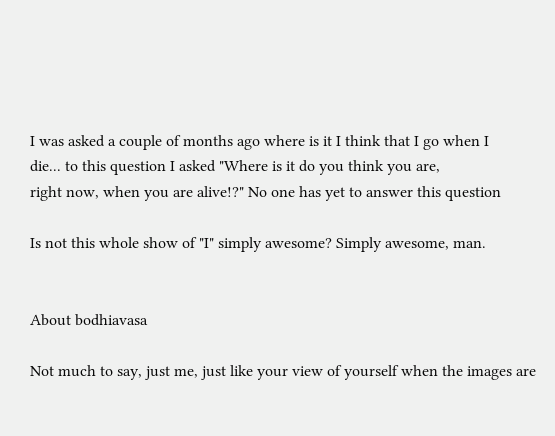I was asked a couple of months ago where is it I think that I go when I
die... to this question I asked "Where is it do you think you are,
right now, when you are alive!?" No one has yet to answer this question

Is not this whole show of "I" simply awesome? Simply awesome, man.


About bodhiavasa

Not much to say, just me, just like your view of yourself when the images are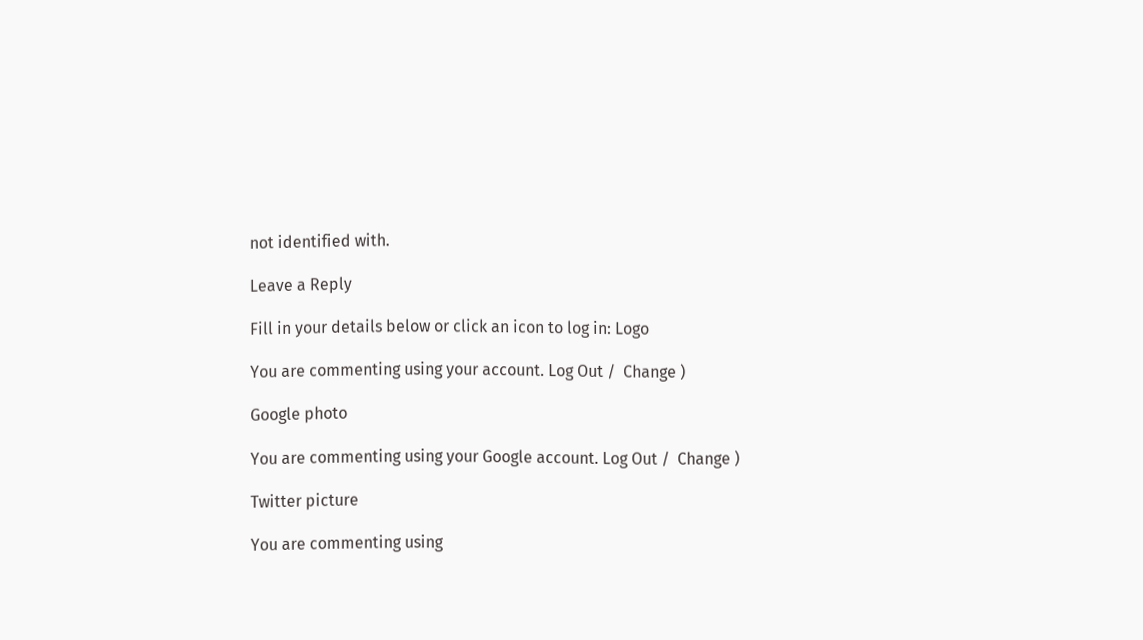not identified with.

Leave a Reply

Fill in your details below or click an icon to log in: Logo

You are commenting using your account. Log Out /  Change )

Google photo

You are commenting using your Google account. Log Out /  Change )

Twitter picture

You are commenting using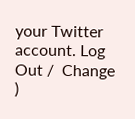your Twitter account. Log Out /  Change )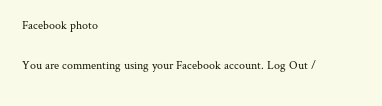Facebook photo

You are commenting using your Facebook account. Log Out /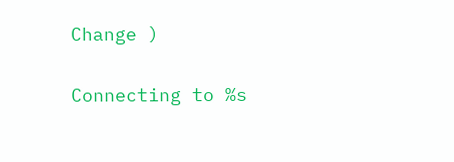Change )

Connecting to %s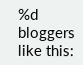%d bloggers like this: